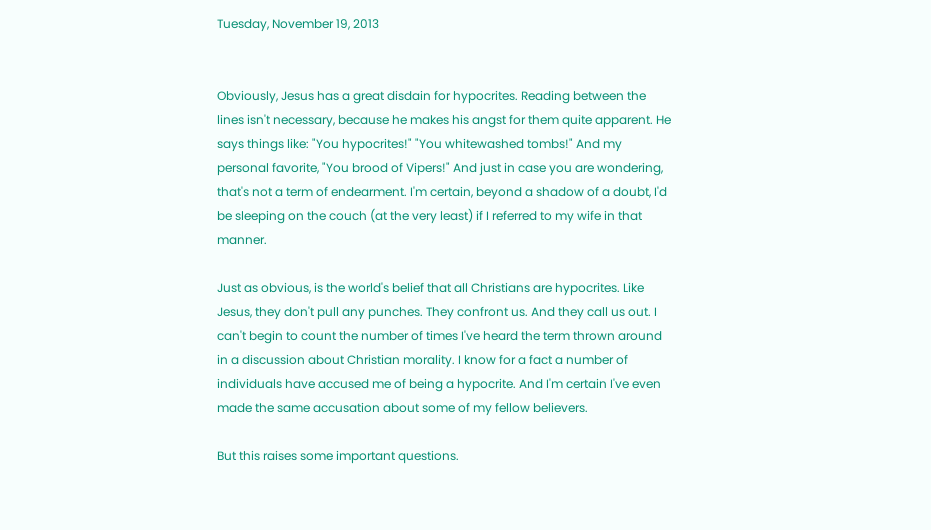Tuesday, November 19, 2013


Obviously, Jesus has a great disdain for hypocrites. Reading between the lines isn't necessary, because he makes his angst for them quite apparent. He says things like: "You hypocrites!" "You whitewashed tombs!" And my personal favorite, "You brood of Vipers!" And just in case you are wondering, that's not a term of endearment. I'm certain, beyond a shadow of a doubt, I'd be sleeping on the couch (at the very least) if I referred to my wife in that manner.

Just as obvious, is the world's belief that all Christians are hypocrites. Like Jesus, they don't pull any punches. They confront us. And they call us out. I can't begin to count the number of times I've heard the term thrown around in a discussion about Christian morality. I know for a fact a number of individuals have accused me of being a hypocrite. And I'm certain I've even made the same accusation about some of my fellow believers.

But this raises some important questions.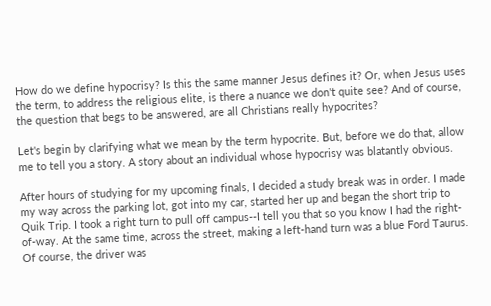How do we define hypocrisy? Is this the same manner Jesus defines it? Or, when Jesus uses the term, to address the religious elite, is there a nuance we don't quite see? And of course, the question that begs to be answered, are all Christians really hypocrites?

Let's begin by clarifying what we mean by the term hypocrite. But, before we do that, allow me to tell you a story. A story about an individual whose hypocrisy was blatantly obvious.

After hours of studying for my upcoming finals, I decided a study break was in order. I made my way across the parking lot, got into my car, started her up and began the short trip to Quik Trip. I took a right turn to pull off campus--I tell you that so you know I had the right-of-way. At the same time, across the street, making a left-hand turn was a blue Ford Taurus. Of course, the driver was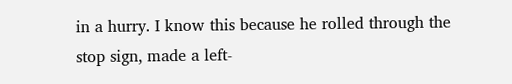in a hurry. I know this because he rolled through the stop sign, made a left-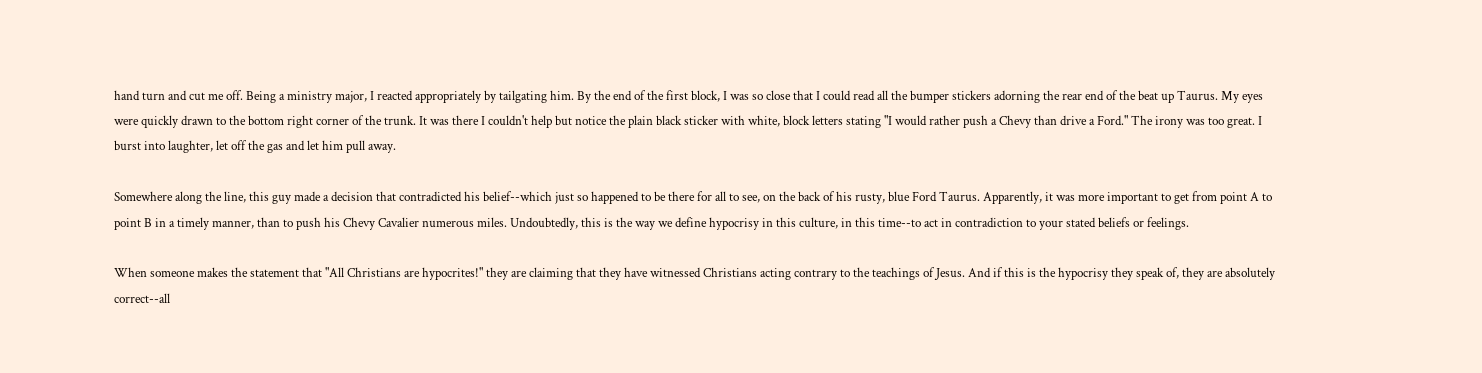hand turn and cut me off. Being a ministry major, I reacted appropriately by tailgating him. By the end of the first block, I was so close that I could read all the bumper stickers adorning the rear end of the beat up Taurus. My eyes were quickly drawn to the bottom right corner of the trunk. It was there I couldn't help but notice the plain black sticker with white, block letters stating "I would rather push a Chevy than drive a Ford." The irony was too great. I burst into laughter, let off the gas and let him pull away.

Somewhere along the line, this guy made a decision that contradicted his belief--which just so happened to be there for all to see, on the back of his rusty, blue Ford Taurus. Apparently, it was more important to get from point A to point B in a timely manner, than to push his Chevy Cavalier numerous miles. Undoubtedly, this is the way we define hypocrisy in this culture, in this time--to act in contradiction to your stated beliefs or feelings.

When someone makes the statement that "All Christians are hypocrites!" they are claiming that they have witnessed Christians acting contrary to the teachings of Jesus. And if this is the hypocrisy they speak of, they are absolutely correct--all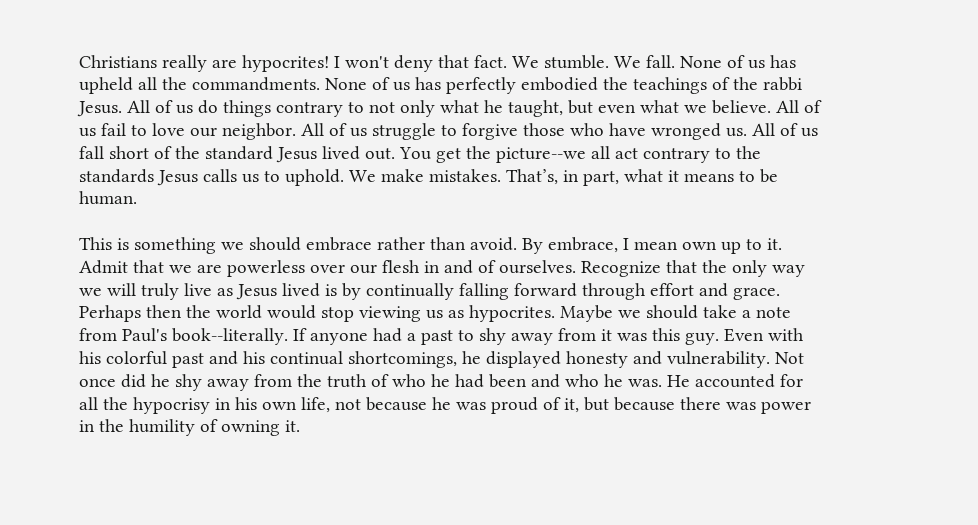Christians really are hypocrites! I won't deny that fact. We stumble. We fall. None of us has upheld all the commandments. None of us has perfectly embodied the teachings of the rabbi Jesus. All of us do things contrary to not only what he taught, but even what we believe. All of us fail to love our neighbor. All of us struggle to forgive those who have wronged us. All of us fall short of the standard Jesus lived out. You get the picture--we all act contrary to the standards Jesus calls us to uphold. We make mistakes. That’s, in part, what it means to be human.

This is something we should embrace rather than avoid. By embrace, I mean own up to it. Admit that we are powerless over our flesh in and of ourselves. Recognize that the only way we will truly live as Jesus lived is by continually falling forward through effort and grace. Perhaps then the world would stop viewing us as hypocrites. Maybe we should take a note from Paul's book--literally. If anyone had a past to shy away from it was this guy. Even with his colorful past and his continual shortcomings, he displayed honesty and vulnerability. Not once did he shy away from the truth of who he had been and who he was. He accounted for all the hypocrisy in his own life, not because he was proud of it, but because there was power in the humility of owning it.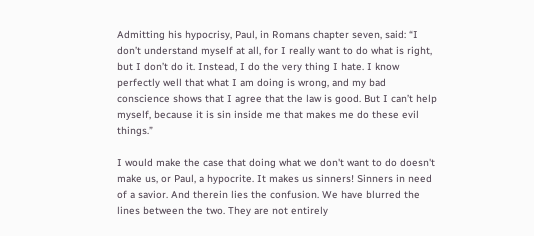Admitting his hypocrisy, Paul, in Romans chapter seven, said: “I don’t understand myself at all, for I really want to do what is right, but I don’t do it. Instead, I do the very thing I hate. I know perfectly well that what I am doing is wrong, and my bad conscience shows that I agree that the law is good. But I can’t help myself, because it is sin inside me that makes me do these evil things.”

I would make the case that doing what we don't want to do doesn't make us, or Paul, a hypocrite. It makes us sinners! Sinners in need of a savior. And therein lies the confusion. We have blurred the lines between the two. They are not entirely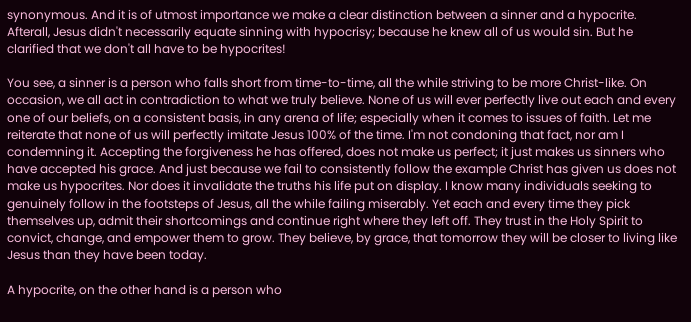synonymous. And it is of utmost importance we make a clear distinction between a sinner and a hypocrite. Afterall, Jesus didn't necessarily equate sinning with hypocrisy; because he knew all of us would sin. But he clarified that we don't all have to be hypocrites!

You see, a sinner is a person who falls short from time-to-time, all the while striving to be more Christ-like. On occasion, we all act in contradiction to what we truly believe. None of us will ever perfectly live out each and every one of our beliefs, on a consistent basis, in any arena of life; especially when it comes to issues of faith. Let me reiterate that none of us will perfectly imitate Jesus 100% of the time. I'm not condoning that fact, nor am I condemning it. Accepting the forgiveness he has offered, does not make us perfect; it just makes us sinners who have accepted his grace. And just because we fail to consistently follow the example Christ has given us does not make us hypocrites. Nor does it invalidate the truths his life put on display. I know many individuals seeking to genuinely follow in the footsteps of Jesus, all the while failing miserably. Yet each and every time they pick themselves up, admit their shortcomings and continue right where they left off. They trust in the Holy Spirit to convict, change, and empower them to grow. They believe, by grace, that tomorrow they will be closer to living like Jesus than they have been today.

A hypocrite, on the other hand is a person who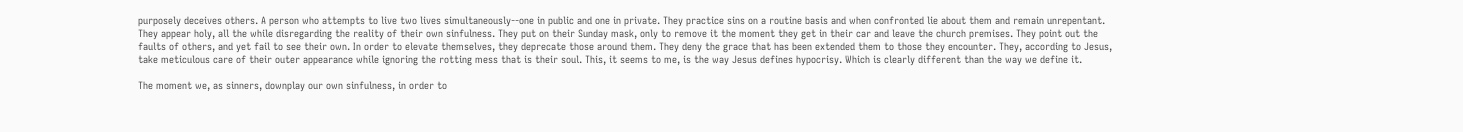purposely deceives others. A person who attempts to live two lives simultaneously--one in public and one in private. They practice sins on a routine basis and when confronted lie about them and remain unrepentant. They appear holy, all the while disregarding the reality of their own sinfulness. They put on their Sunday mask, only to remove it the moment they get in their car and leave the church premises. They point out the faults of others, and yet fail to see their own. In order to elevate themselves, they deprecate those around them. They deny the grace that has been extended them to those they encounter. They, according to Jesus, take meticulous care of their outer appearance while ignoring the rotting mess that is their soul. This, it seems to me, is the way Jesus defines hypocrisy. Which is clearly different than the way we define it.

The moment we, as sinners, downplay our own sinfulness, in order to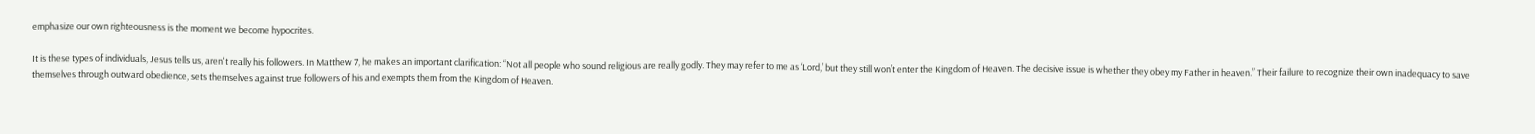emphasize our own righteousness is the moment we become hypocrites.

It is these types of individuals, Jesus tells us, aren't really his followers. In Matthew 7, he makes an important clarification: “Not all people who sound religious are really godly. They may refer to me as ‘Lord,’ but they still won’t enter the Kingdom of Heaven. The decisive issue is whether they obey my Father in heaven.” Their failure to recognize their own inadequacy to save themselves through outward obedience, sets themselves against true followers of his and exempts them from the Kingdom of Heaven.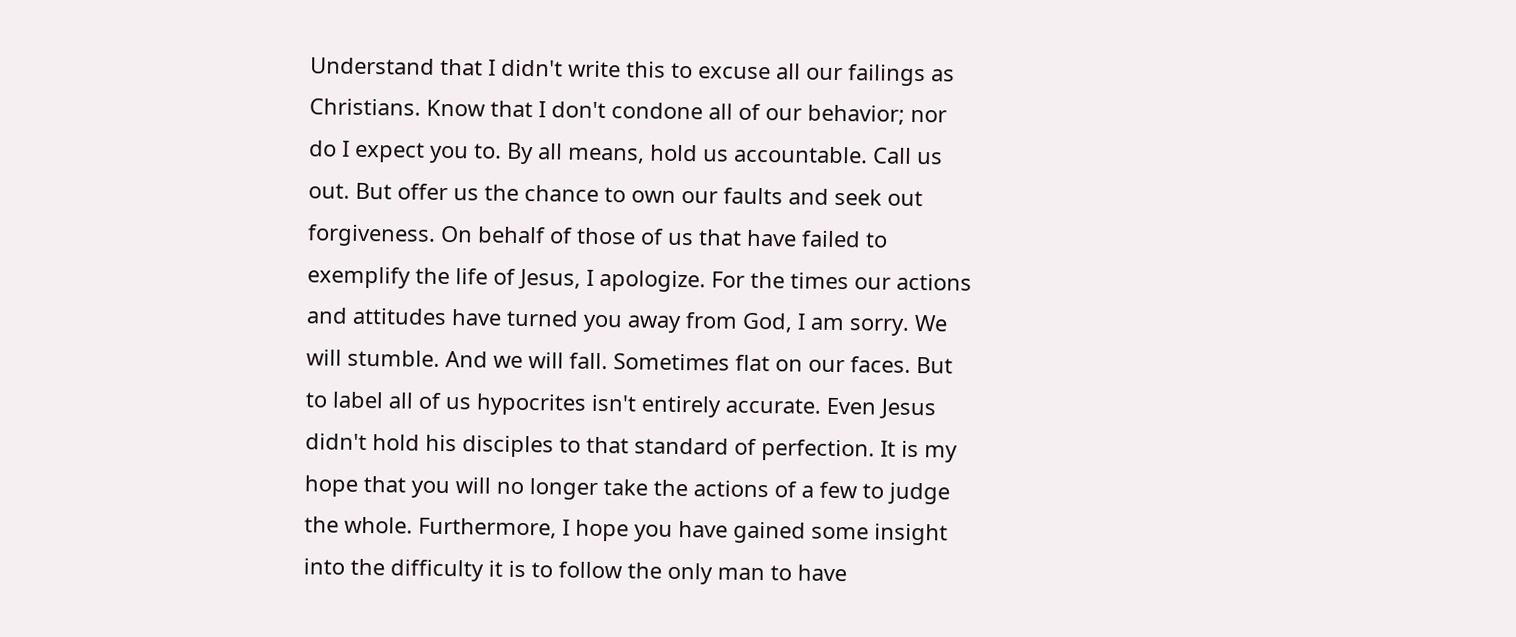Understand that I didn't write this to excuse all our failings as Christians. Know that I don't condone all of our behavior; nor do I expect you to. By all means, hold us accountable. Call us out. But offer us the chance to own our faults and seek out forgiveness. On behalf of those of us that have failed to exemplify the life of Jesus, I apologize. For the times our actions and attitudes have turned you away from God, I am sorry. We will stumble. And we will fall. Sometimes flat on our faces. But to label all of us hypocrites isn't entirely accurate. Even Jesus didn't hold his disciples to that standard of perfection. It is my hope that you will no longer take the actions of a few to judge the whole. Furthermore, I hope you have gained some insight into the difficulty it is to follow the only man to have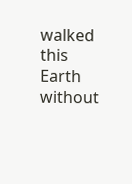walked this Earth without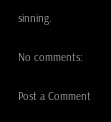sinning.

No comments:

Post a Comment